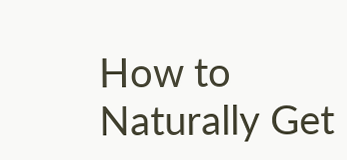How to Naturally Get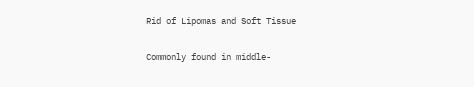Rid of Lipomas and Soft Tissue

Commonly found in middle-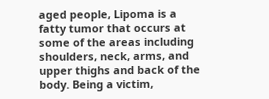aged people, Lipoma is a fatty tumor that occurs at some of the areas including shoulders, neck, arms, and upper thighs and back of the body. Being a victim,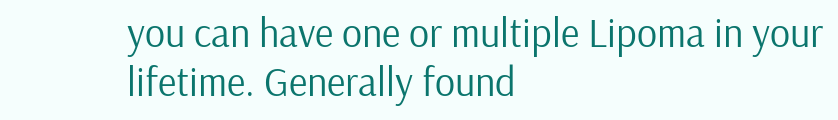you can have one or multiple Lipoma in your lifetime. Generally found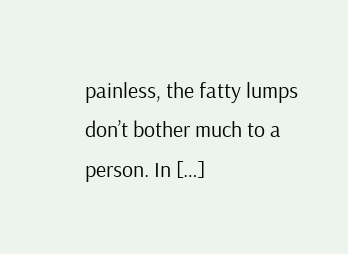painless, the fatty lumps don’t bother much to a person. In […]